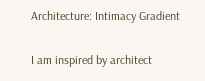Architecture: Intimacy Gradient

I am inspired by architect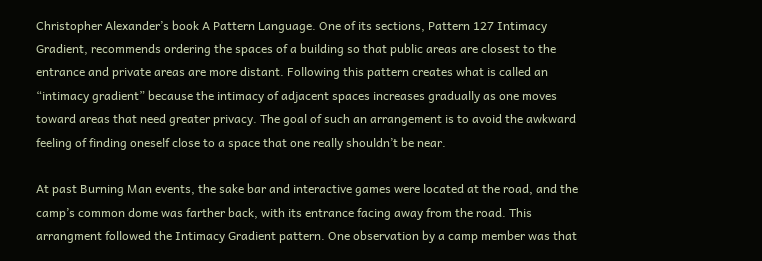Christopher Alexander’s book A Pattern Language. One of its sections, Pattern 127 Intimacy Gradient, recommends ordering the spaces of a building so that public areas are closest to the entrance and private areas are more distant. Following this pattern creates what is called an “intimacy gradient” because the intimacy of adjacent spaces increases gradually as one moves toward areas that need greater privacy. The goal of such an arrangement is to avoid the awkward feeling of finding oneself close to a space that one really shouldn’t be near.

At past Burning Man events, the sake bar and interactive games were located at the road, and the camp’s common dome was farther back, with its entrance facing away from the road. This arrangment followed the Intimacy Gradient pattern. One observation by a camp member was that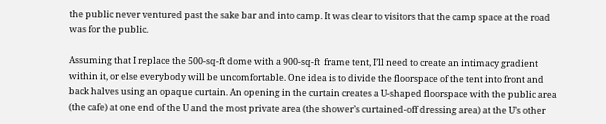the public never ventured past the sake bar and into camp. It was clear to visitors that the camp space at the road was for the public.

Assuming that I replace the 500-sq-ft dome with a 900-sq-ft  frame tent, I’ll need to create an intimacy gradient within it, or else everybody will be uncomfortable. One idea is to divide the floorspace of the tent into front and back halves using an opaque curtain. An opening in the curtain creates a U-shaped floorspace with the public area (the cafe) at one end of the U and the most private area (the shower’s curtained-off dressing area) at the U’s other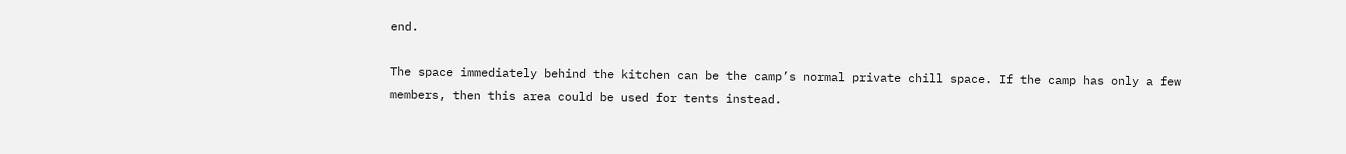end.

The space immediately behind the kitchen can be the camp’s normal private chill space. If the camp has only a few members, then this area could be used for tents instead.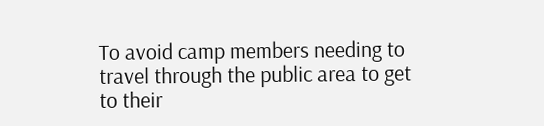To avoid camp members needing to travel through the public area to get to their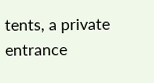tents, a private entrance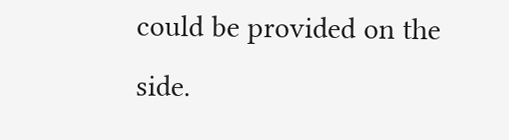could be provided on the side.